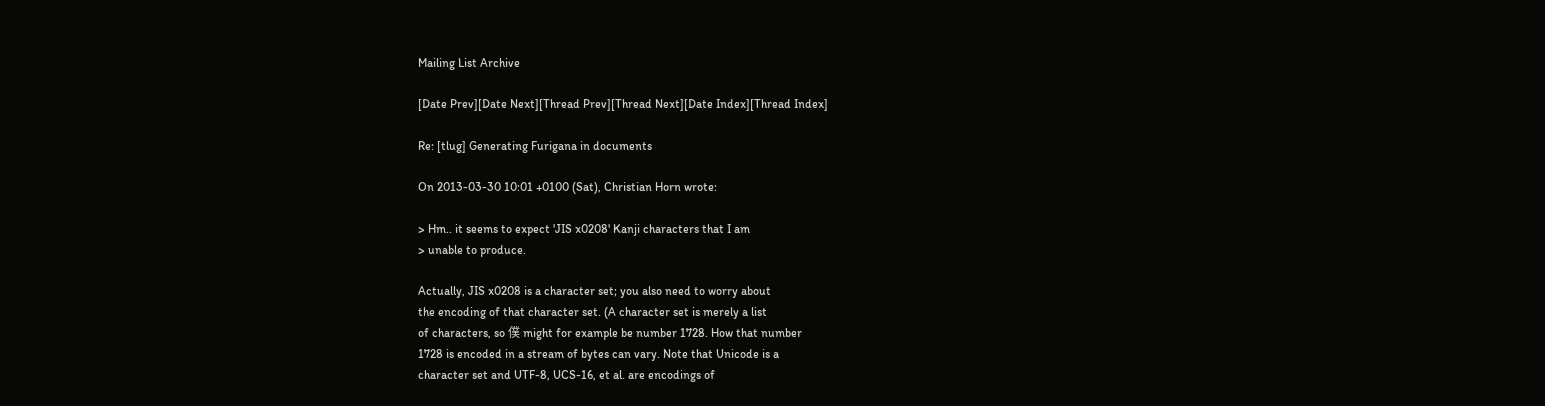Mailing List Archive

[Date Prev][Date Next][Thread Prev][Thread Next][Date Index][Thread Index]

Re: [tlug] Generating Furigana in documents

On 2013-03-30 10:01 +0100 (Sat), Christian Horn wrote:

> Hm.. it seems to expect 'JIS x0208' Kanji characters that I am
> unable to produce.

Actually, JIS x0208 is a character set; you also need to worry about
the encoding of that character set. (A character set is merely a list
of characters, so 僕 might for example be number 1728. How that number
1728 is encoded in a stream of bytes can vary. Note that Unicode is a
character set and UTF-8, UCS-16, et al. are encodings of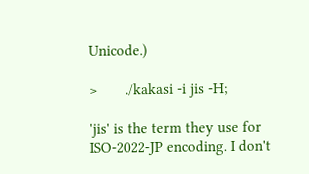Unicode.)

>       ./kakasi -i jis -H;

'jis' is the term they use for ISO-2022-JP encoding. I don't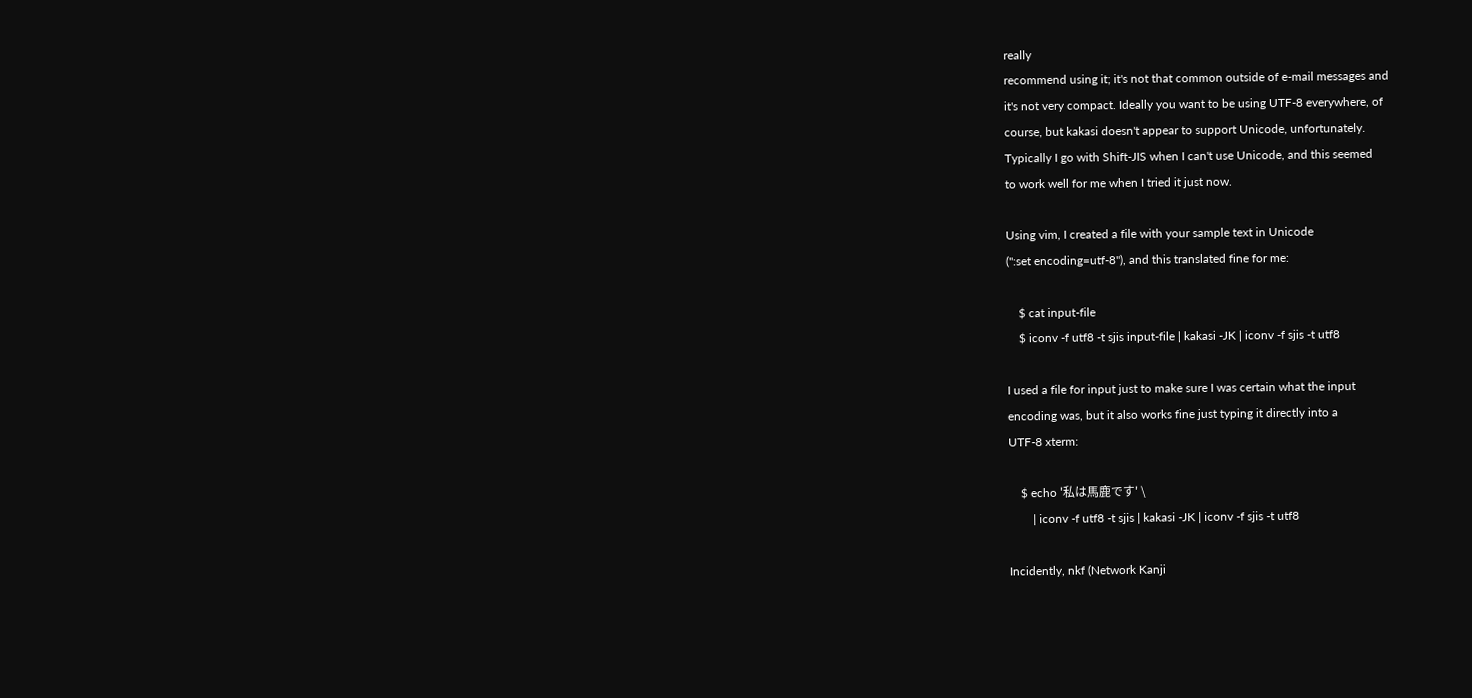really
recommend using it; it's not that common outside of e-mail messages and
it's not very compact. Ideally you want to be using UTF-8 everywhere, of
course, but kakasi doesn't appear to support Unicode, unfortunately.
Typically I go with Shift-JIS when I can't use Unicode, and this seemed
to work well for me when I tried it just now.

Using vim, I created a file with your sample text in Unicode
(":set encoding=utf-8"), and this translated fine for me:

    $ cat input-file
    $ iconv -f utf8 -t sjis input-file | kakasi -JK | iconv -f sjis -t utf8

I used a file for input just to make sure I was certain what the input
encoding was, but it also works fine just typing it directly into a
UTF-8 xterm:

    $ echo '私は馬鹿です' \
        | iconv -f utf8 -t sjis | kakasi -JK | iconv -f sjis -t utf8

Incidently, nkf (Network Kanji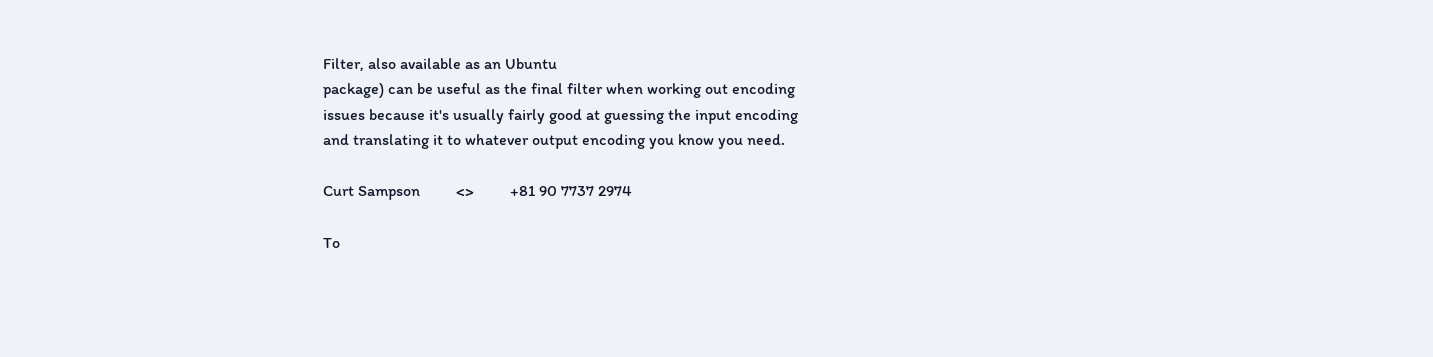Filter, also available as an Ubuntu
package) can be useful as the final filter when working out encoding
issues because it's usually fairly good at guessing the input encoding
and translating it to whatever output encoding you know you need.

Curt Sampson         <>         +81 90 7737 2974

To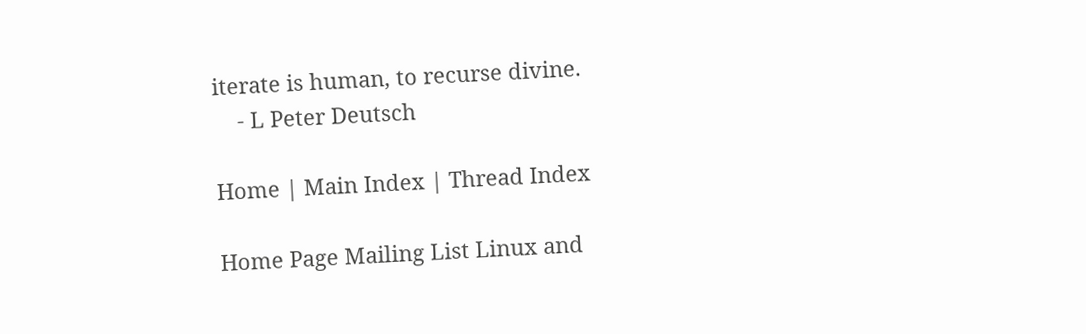iterate is human, to recurse divine.
    - L Peter Deutsch

Home | Main Index | Thread Index

Home Page Mailing List Linux and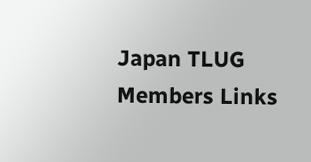Japan TLUG Members Links